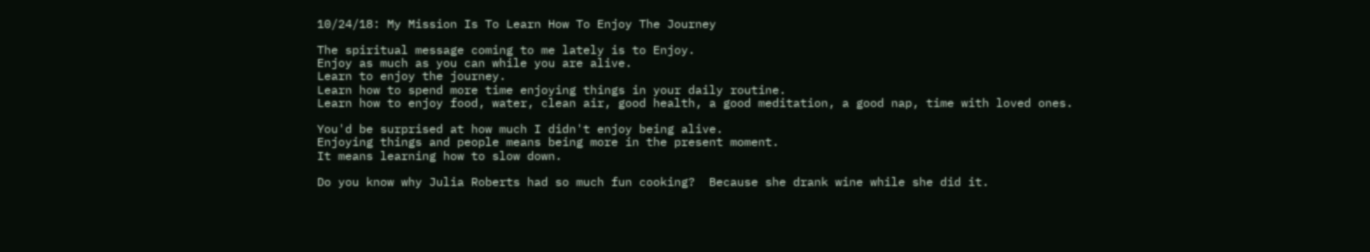10/24/18: My Mission Is To Learn How To Enjoy The Journey

The spiritual message coming to me lately is to Enjoy.
Enjoy as much as you can while you are alive.
Learn to enjoy the journey.
Learn how to spend more time enjoying things in your daily routine.
Learn how to enjoy food, water, clean air, good health, a good meditation, a good nap, time with loved ones.

You'd be surprised at how much I didn't enjoy being alive.
Enjoying things and people means being more in the present moment.
It means learning how to slow down.

Do you know why Julia Roberts had so much fun cooking?  Because she drank wine while she did it.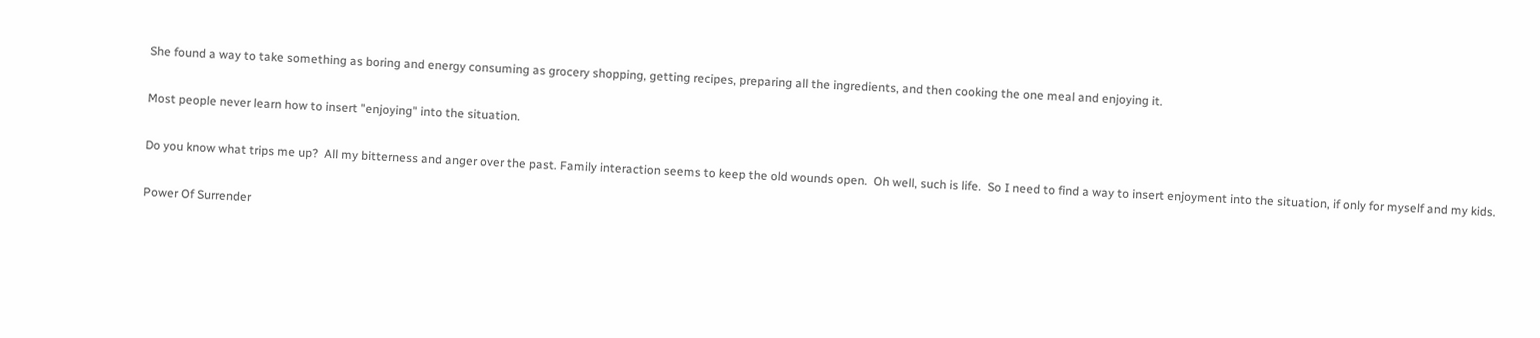She found a way to take something as boring and energy consuming as grocery shopping, getting recipes, preparing all the ingredients, and then cooking the one meal and enjoying it.

Most people never learn how to insert "enjoying" into the situation.

Do you know what trips me up?  All my bitterness and anger over the past. Family interaction seems to keep the old wounds open.  Oh well, such is life.  So I need to find a way to insert enjoyment into the situation, if only for myself and my kids.

Power Of Surrender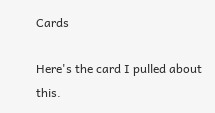Cards

Here's the card I pulled about this.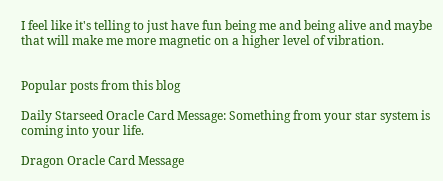I feel like it's telling to just have fun being me and being alive and maybe that will make me more magnetic on a higher level of vibration.


Popular posts from this blog

Daily Starseed Oracle Card Message: Something from your star system is coming into your life.

Dragon Oracle Card Message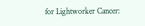for Lightworker Cancer: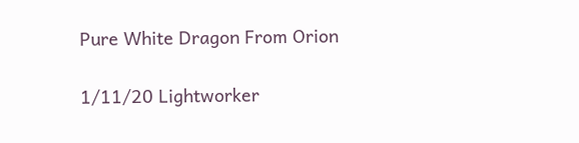Pure White Dragon From Orion

1/11/20 Lightworker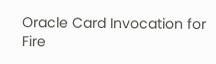Oracle Card Invocation for Fire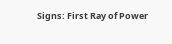Signs: First Ray of Power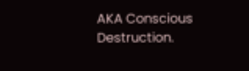AKA Conscious Destruction.